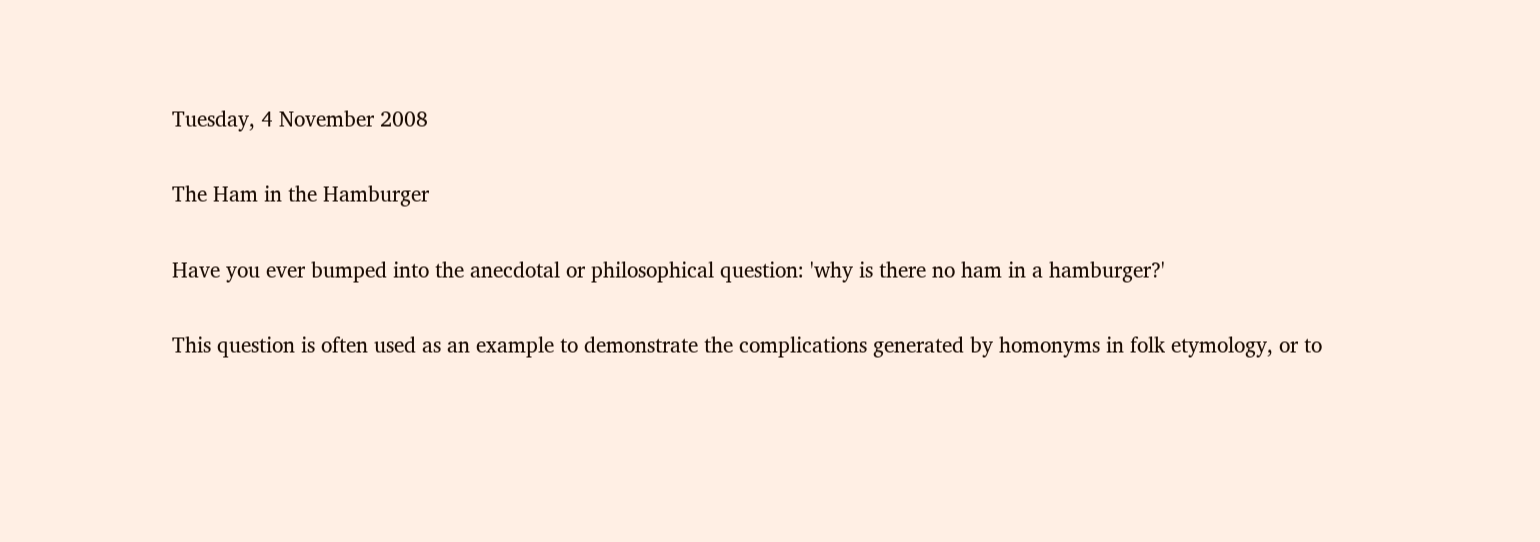Tuesday, 4 November 2008

The Ham in the Hamburger

Have you ever bumped into the anecdotal or philosophical question: 'why is there no ham in a hamburger?'

This question is often used as an example to demonstrate the complications generated by homonyms in folk etymology, or to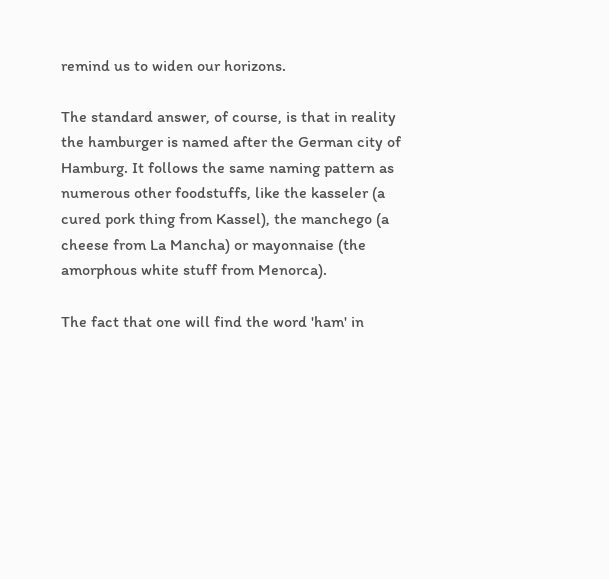remind us to widen our horizons.

The standard answer, of course, is that in reality the hamburger is named after the German city of Hamburg. It follows the same naming pattern as numerous other foodstuffs, like the kasseler (a cured pork thing from Kassel), the manchego (a cheese from La Mancha) or mayonnaise (the amorphous white stuff from Menorca).

The fact that one will find the word 'ham' in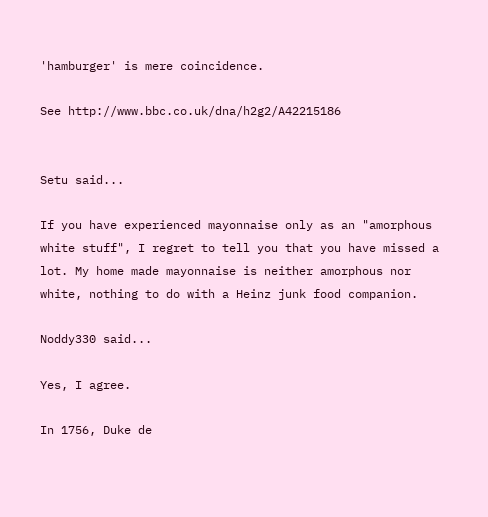'hamburger' is mere coincidence.

See http://www.bbc.co.uk/dna/h2g2/A42215186


Setu said...

If you have experienced mayonnaise only as an "amorphous white stuff", I regret to tell you that you have missed a lot. My home made mayonnaise is neither amorphous nor white, nothing to do with a Heinz junk food companion.

Noddy330 said...

Yes, I agree.

In 1756, Duke de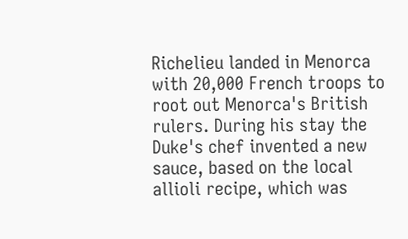Richelieu landed in Menorca with 20,000 French troops to root out Menorca's British rulers. During his stay the Duke's chef invented a new sauce, based on the local allioli recipe, which was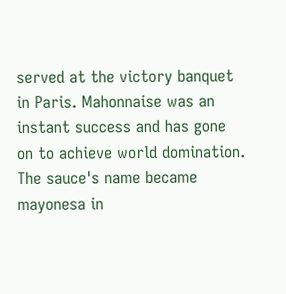served at the victory banquet in Paris. Mahonnaise was an instant success and has gone on to achieve world domination. The sauce's name became mayonesa in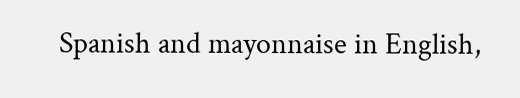Spanish and mayonnaise in English,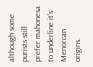although some purists still prefer mahonesa to underline it's Menorcan origins.